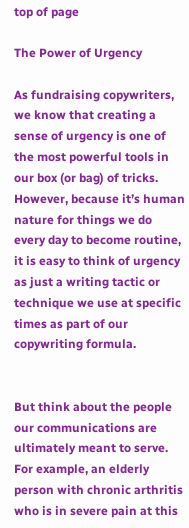top of page

The Power of Urgency

As fundraising copywriters, we know that creating a sense of urgency is one of the most powerful tools in our box (or bag) of tricks. However, because it’s human nature for things we do every day to become routine, it is easy to think of urgency as just a writing tactic or technique we use at specific times as part of our copywriting formula.


But think about the people our communications are ultimately meant to serve. For example, an elderly person with chronic arthritis who is in severe pain at this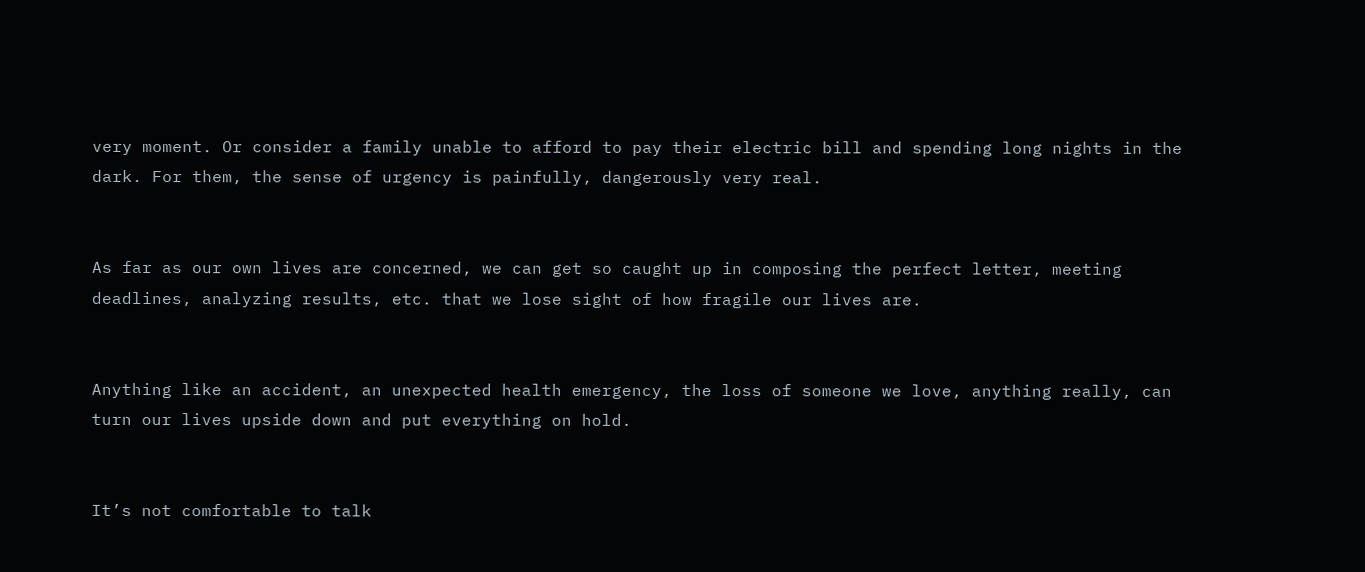very moment. Or consider a family unable to afford to pay their electric bill and spending long nights in the dark. For them, the sense of urgency is painfully, dangerously very real.


As far as our own lives are concerned, we can get so caught up in composing the perfect letter, meeting deadlines, analyzing results, etc. that we lose sight of how fragile our lives are.


Anything like an accident, an unexpected health emergency, the loss of someone we love, anything really, can turn our lives upside down and put everything on hold.


It’s not comfortable to talk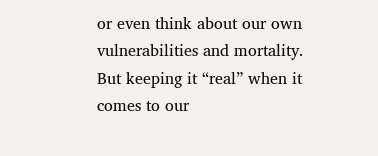or even think about our own vulnerabilities and mortality. But keeping it “real” when it comes to our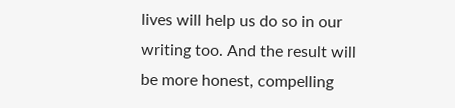lives will help us do so in our writing too. And the result will be more honest, compelling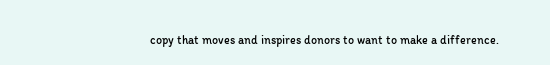copy that moves and inspires donors to want to make a difference.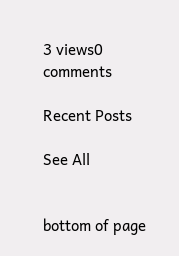3 views0 comments

Recent Posts

See All


bottom of page